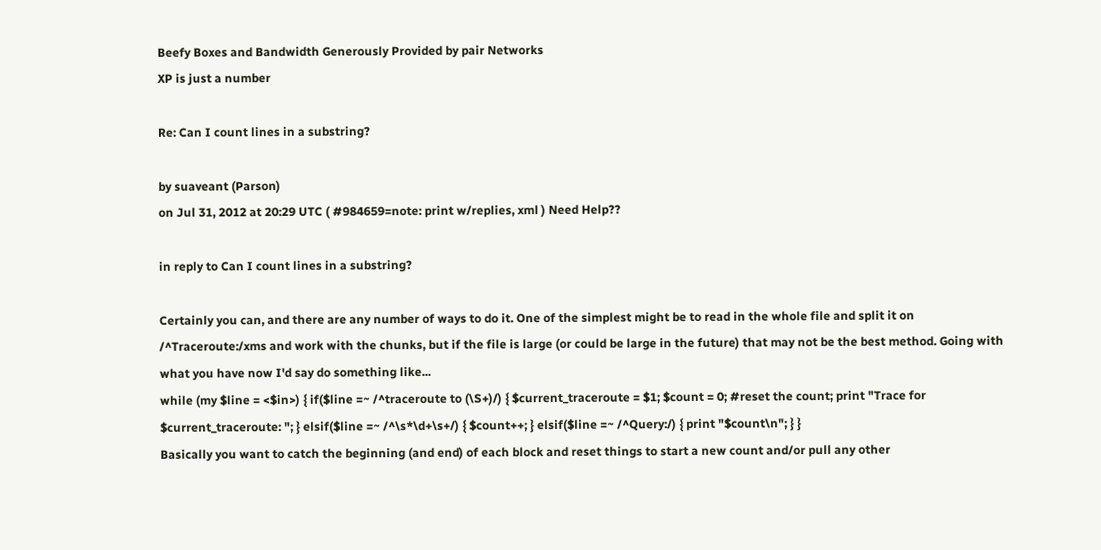Beefy Boxes and Bandwidth Generously Provided by pair Networks
XP is just a number

Re: Can I count lines in a substring?

by suaveant (Parson)
on Jul 31, 2012 at 20:29 UTC ( #984659=note: print w/replies, xml ) Need Help??

in reply to Can I count lines in a substring?

Certainly you can, and there are any number of ways to do it. One of the simplest might be to read in the whole file and split it on /^Traceroute:/xms and work with the chunks, but if the file is large (or could be large in the future) that may not be the best method. Going with what you have now I'd say do something like...
while (my $line = <$in>) { if($line =~ /^traceroute to (\S+)/) { $current_traceroute = $1; $count = 0; #reset the count; print "Trace for $current_traceroute: "; } elsif($line =~ /^\s*\d+\s+/) { $count++; } elsif($line =~ /^Query:/) { print "$count\n"; } }
Basically you want to catch the beginning (and end) of each block and reset things to start a new count and/or pull any other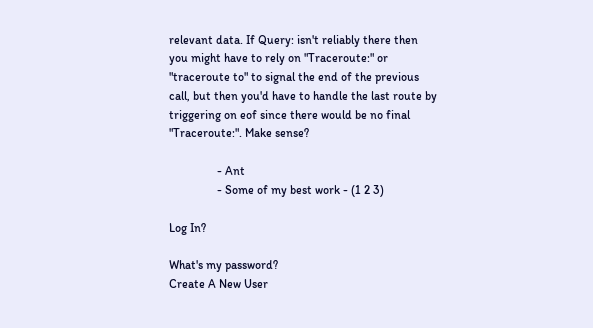relevant data. If Query: isn't reliably there then you might have to rely on "Traceroute:" or "traceroute to" to signal the end of the previous call, but then you'd have to handle the last route by triggering on eof since there would be no final "Traceroute:". Make sense?

                - Ant
                - Some of my best work - (1 2 3)

Log In?

What's my password?
Create A New User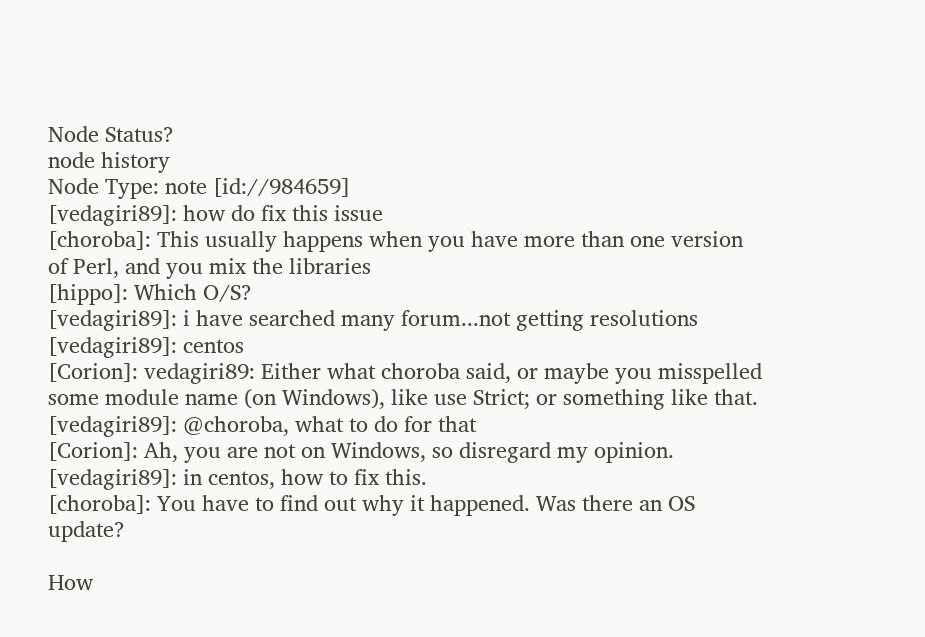Node Status?
node history
Node Type: note [id://984659]
[vedagiri89]: how do fix this issue
[choroba]: This usually happens when you have more than one version of Perl, and you mix the libraries
[hippo]: Which O/S?
[vedagiri89]: i have searched many forum...not getting resolutions
[vedagiri89]: centos
[Corion]: vedagiri89: Either what choroba said, or maybe you misspelled some module name (on Windows), like use Strict; or something like that.
[vedagiri89]: @choroba, what to do for that
[Corion]: Ah, you are not on Windows, so disregard my opinion.
[vedagiri89]: in centos, how to fix this.
[choroba]: You have to find out why it happened. Was there an OS update?

How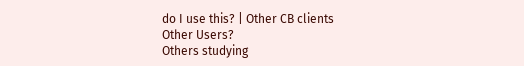do I use this? | Other CB clients
Other Users?
Others studying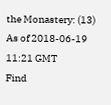the Monastery: (13)
As of 2018-06-19 11:21 GMT
Find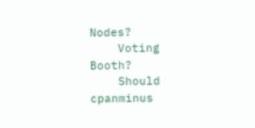Nodes?
    Voting Booth?
    Should cpanminus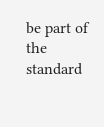be part of the standard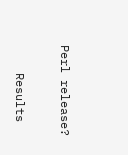Perl release?

    Results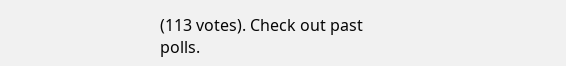(113 votes). Check out past polls.